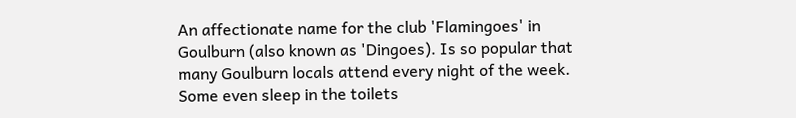An affectionate name for the club 'Flamingoes' in Goulburn (also known as 'Dingoes). Is so popular that many Goulburn locals attend every night of the week. Some even sleep in the toilets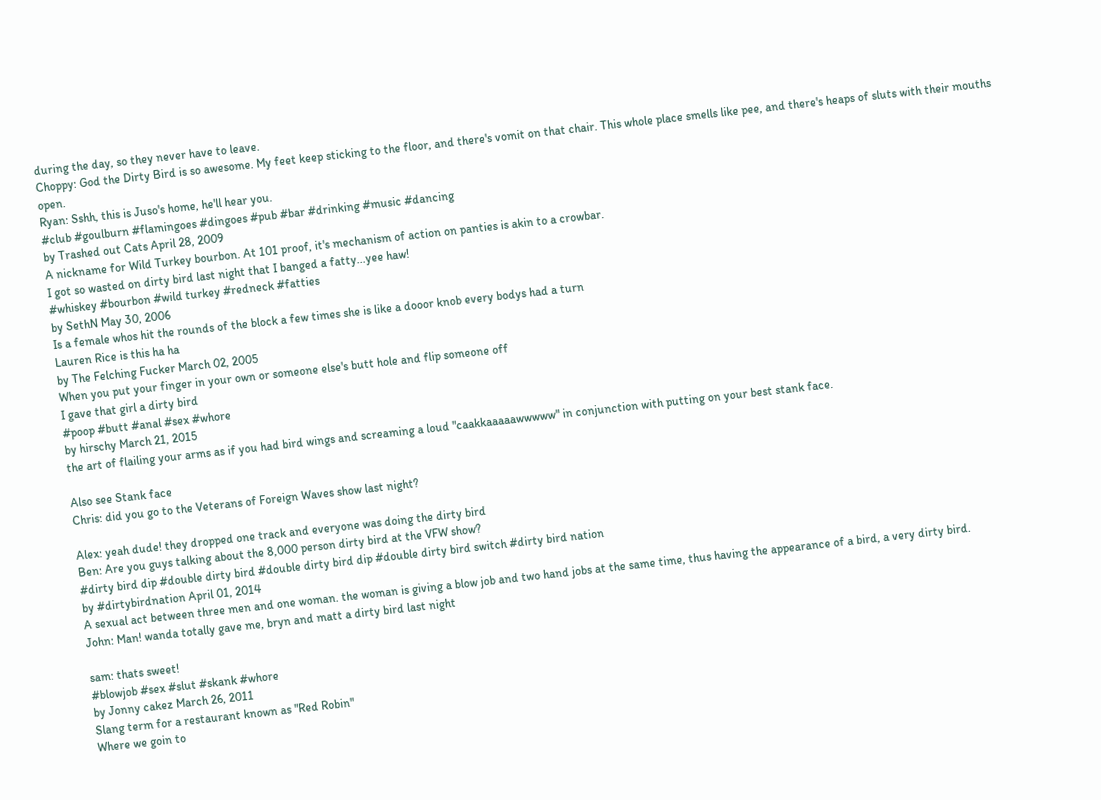during the day, so they never have to leave.
Choppy: God the Dirty Bird is so awesome. My feet keep sticking to the floor, and there's vomit on that chair. This whole place smells like pee, and there's heaps of sluts with their mouths open.
Ryan: Sshh, this is Juso's home, he'll hear you.
#club #goulburn #flamingoes #dingoes #pub #bar #drinking #music #dancing
by Trashed out Cats April 28, 2009
A nickname for Wild Turkey bourbon. At 101 proof, it's mechanism of action on panties is akin to a crowbar.
I got so wasted on dirty bird last night that I banged a fatty...yee haw!
#whiskey #bourbon #wild turkey #redneck #fatties
by SethN May 30, 2006
Is a female whos hit the rounds of the block a few times she is like a dooor knob every bodys had a turn
Lauren Rice is this ha ha
by The Felching Fucker March 02, 2005
When you put your finger in your own or someone else's butt hole and flip someone off
I gave that girl a dirty bird
#poop #butt #anal #sex #whore
by hirschy March 21, 2015
the art of flailing your arms as if you had bird wings and screaming a loud "caakkaaaaawwwww" in conjunction with putting on your best stank face.

Also see Stank face
Chris: did you go to the Veterans of Foreign Waves show last night?

Alex: yeah dude! they dropped one track and everyone was doing the dirty bird
Ben: Are you guys talking about the 8,000 person dirty bird at the VFW show?
#dirty bird dip #double dirty bird #double dirty bird dip #double dirty bird switch #dirty bird nation
by #dirtybirdnation April 01, 2014
A sexual act between three men and one woman. the woman is giving a blow job and two hand jobs at the same time, thus having the appearance of a bird, a very dirty bird.
John: Man! wanda totally gave me, bryn and matt a dirty bird last night

sam: thats sweet!
#blowjob #sex #slut #skank #whore
by Jonny cakez March 26, 2011
Slang term for a restaurant known as "Red Robin"
Where we goin to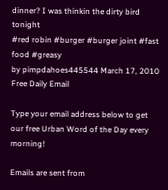dinner? I was thinkin the dirty bird tonight
#red robin #burger #burger joint #fast food #greasy
by pimpdahoes445544 March 17, 2010
Free Daily Email

Type your email address below to get our free Urban Word of the Day every morning!

Emails are sent from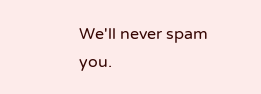We'll never spam you.